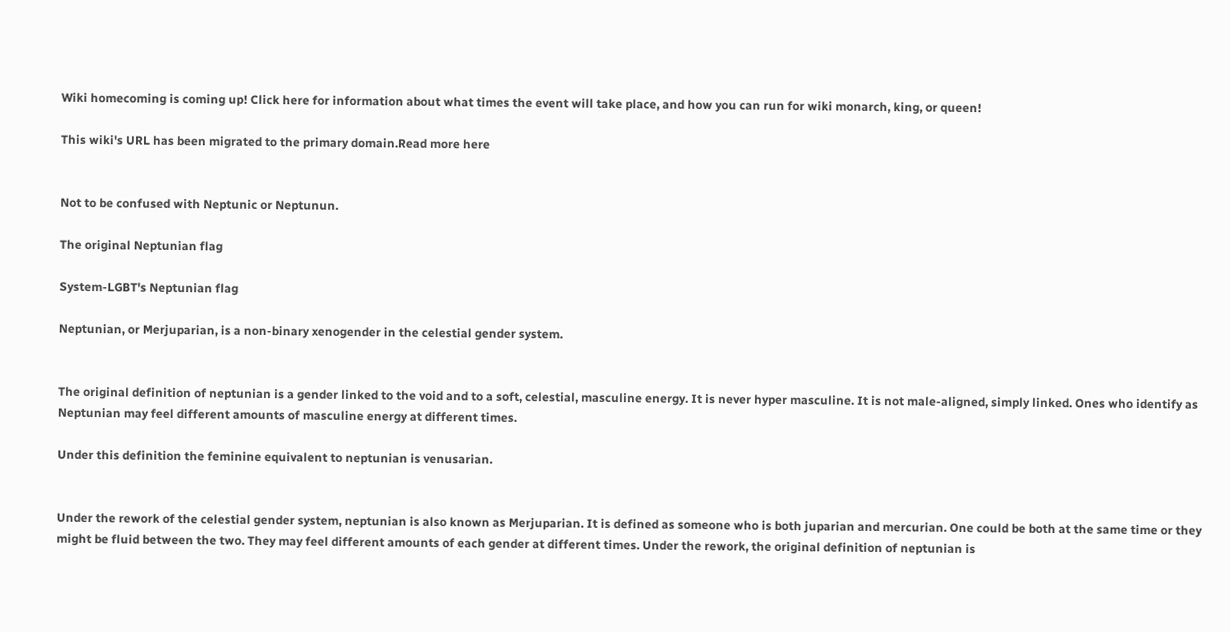Wiki homecoming is coming up! Click here for information about what times the event will take place, and how you can run for wiki monarch, king, or queen!

This wiki's URL has been migrated to the primary domain.Read more here


Not to be confused with Neptunic or Neptunun.

The original Neptunian flag

System-LGBT's Neptunian flag

Neptunian, or Merjuparian, is a non-binary xenogender in the celestial gender system.


The original definition of neptunian is a gender linked to the void and to a soft, celestial, masculine energy. It is never hyper masculine. It is not male-aligned, simply linked. Ones who identify as Neptunian may feel different amounts of masculine energy at different times.

Under this definition the feminine equivalent to neptunian is venusarian.


Under the rework of the celestial gender system, neptunian is also known as Merjuparian. It is defined as someone who is both juparian and mercurian. One could be both at the same time or they might be fluid between the two. They may feel different amounts of each gender at different times. Under the rework, the original definition of neptunian is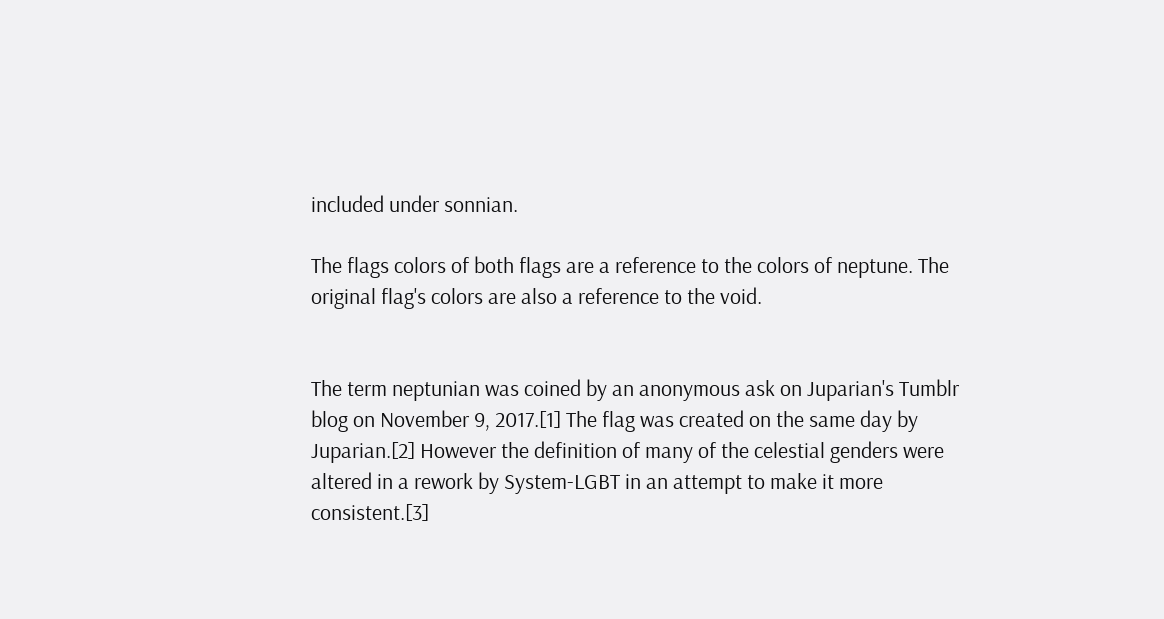included under sonnian.

The flags colors of both flags are a reference to the colors of neptune. The original flag's colors are also a reference to the void.


The term neptunian was coined by an anonymous ask on Juparian's Tumblr blog on November 9, 2017.[1] The flag was created on the same day by Juparian.[2] However the definition of many of the celestial genders were altered in a rework by System-LGBT in an attempt to make it more consistent.[3]